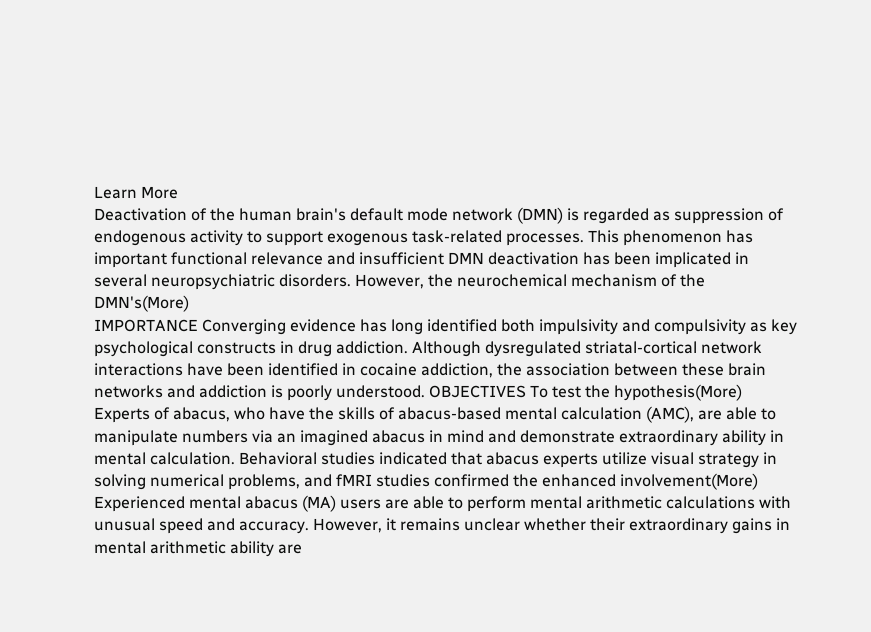Learn More
Deactivation of the human brain's default mode network (DMN) is regarded as suppression of endogenous activity to support exogenous task-related processes. This phenomenon has important functional relevance and insufficient DMN deactivation has been implicated in several neuropsychiatric disorders. However, the neurochemical mechanism of the DMN's(More)
IMPORTANCE Converging evidence has long identified both impulsivity and compulsivity as key psychological constructs in drug addiction. Although dysregulated striatal-cortical network interactions have been identified in cocaine addiction, the association between these brain networks and addiction is poorly understood. OBJECTIVES To test the hypothesis(More)
Experts of abacus, who have the skills of abacus-based mental calculation (AMC), are able to manipulate numbers via an imagined abacus in mind and demonstrate extraordinary ability in mental calculation. Behavioral studies indicated that abacus experts utilize visual strategy in solving numerical problems, and fMRI studies confirmed the enhanced involvement(More)
Experienced mental abacus (MA) users are able to perform mental arithmetic calculations with unusual speed and accuracy. However, it remains unclear whether their extraordinary gains in mental arithmetic ability are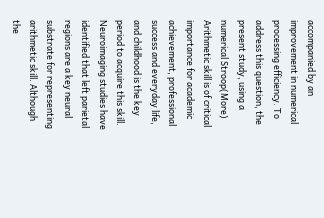accompanied by an improvement in numerical processing efficiency. To address this question, the present study, using a numerical Stroop(More)
Arithmetic skill is of critical importance for academic achievement, professional success and everyday life, and childhood is the key period to acquire this skill. Neuroimaging studies have identified that left parietal regions are a key neural substrate for representing arithmetic skill. Although the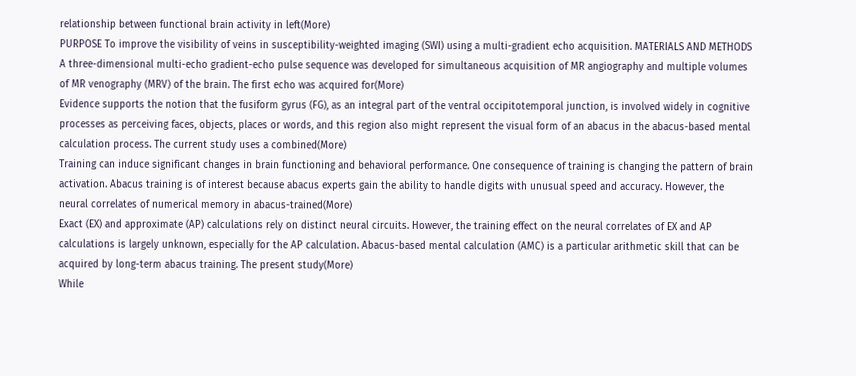relationship between functional brain activity in left(More)
PURPOSE To improve the visibility of veins in susceptibility-weighted imaging (SWI) using a multi-gradient echo acquisition. MATERIALS AND METHODS A three-dimensional multi-echo gradient-echo pulse sequence was developed for simultaneous acquisition of MR angiography and multiple volumes of MR venography (MRV) of the brain. The first echo was acquired for(More)
Evidence supports the notion that the fusiform gyrus (FG), as an integral part of the ventral occipitotemporal junction, is involved widely in cognitive processes as perceiving faces, objects, places or words, and this region also might represent the visual form of an abacus in the abacus-based mental calculation process. The current study uses a combined(More)
Training can induce significant changes in brain functioning and behavioral performance. One consequence of training is changing the pattern of brain activation. Abacus training is of interest because abacus experts gain the ability to handle digits with unusual speed and accuracy. However, the neural correlates of numerical memory in abacus-trained(More)
Exact (EX) and approximate (AP) calculations rely on distinct neural circuits. However, the training effect on the neural correlates of EX and AP calculations is largely unknown, especially for the AP calculation. Abacus-based mental calculation (AMC) is a particular arithmetic skill that can be acquired by long-term abacus training. The present study(More)
While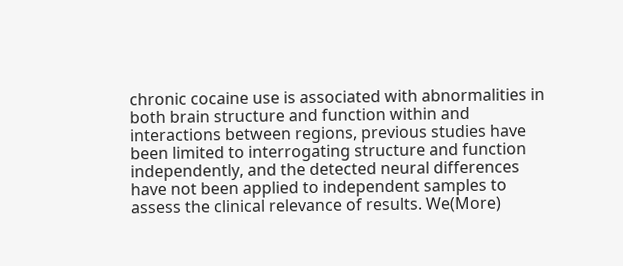chronic cocaine use is associated with abnormalities in both brain structure and function within and interactions between regions, previous studies have been limited to interrogating structure and function independently, and the detected neural differences have not been applied to independent samples to assess the clinical relevance of results. We(More)